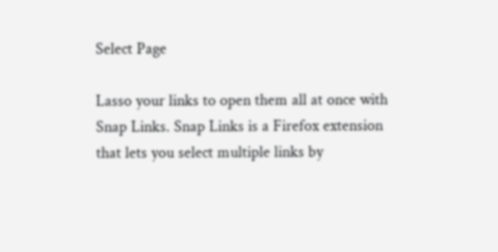Select Page

Lasso your links to open them all at once with Snap Links. Snap Links is a Firefox extension that lets you select multiple links by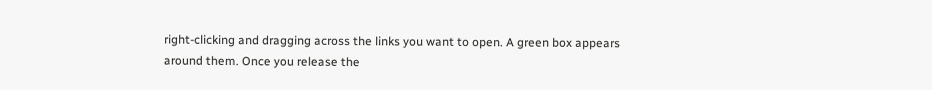right-clicking and dragging across the links you want to open. A green box appears around them. Once you release the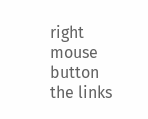right mouse button the links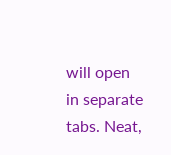will open in separate tabs. Neat,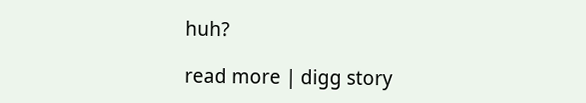huh?

read more | digg story